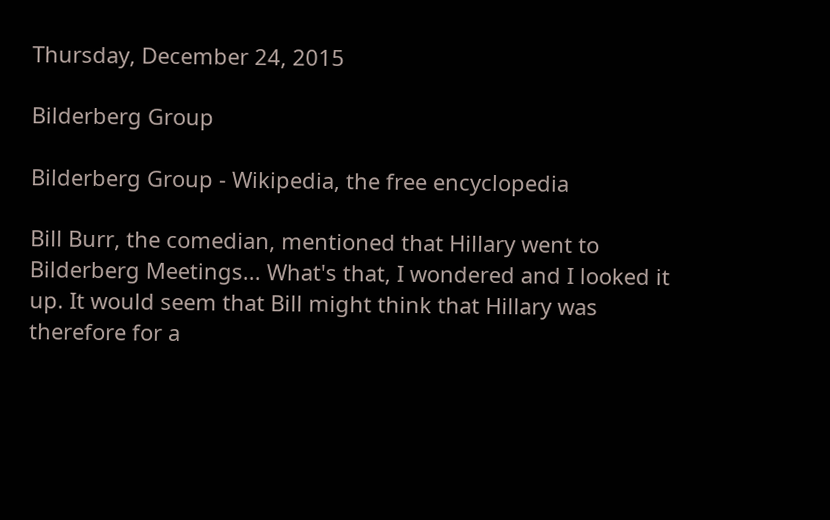Thursday, December 24, 2015

Bilderberg Group

Bilderberg Group - Wikipedia, the free encyclopedia

Bill Burr, the comedian, mentioned that Hillary went to Bilderberg Meetings... What's that, I wondered and I looked it up. It would seem that Bill might think that Hillary was therefore for a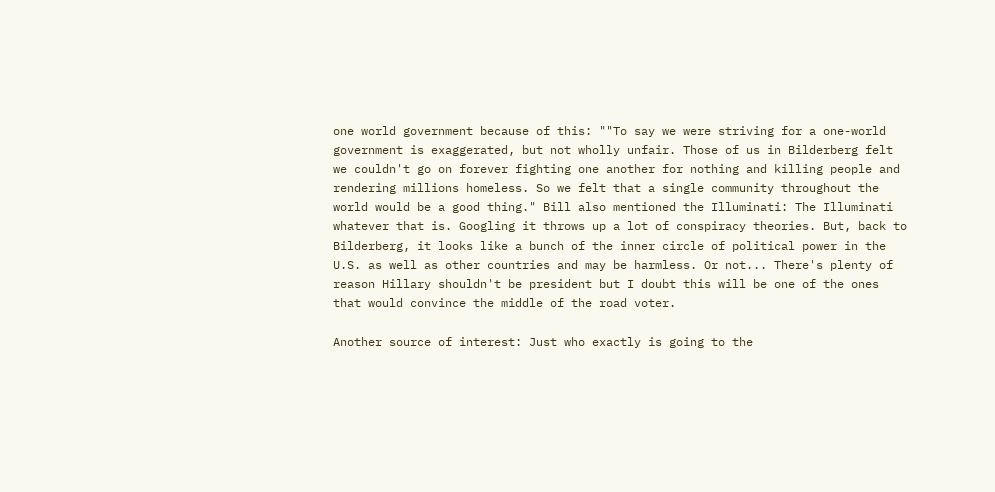one world government because of this: ""To say we were striving for a one-world government is exaggerated, but not wholly unfair. Those of us in Bilderberg felt we couldn't go on forever fighting one another for nothing and killing people and rendering millions homeless. So we felt that a single community throughout the world would be a good thing." Bill also mentioned the Illuminati: The Illuminati whatever that is. Googling it throws up a lot of conspiracy theories. But, back to Bilderberg, it looks like a bunch of the inner circle of political power in the U.S. as well as other countries and may be harmless. Or not... There's plenty of reason Hillary shouldn't be president but I doubt this will be one of the ones that would convince the middle of the road voter.

Another source of interest: Just who exactly is going to the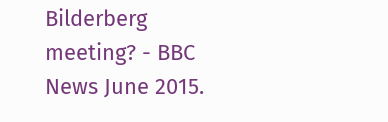Bilderberg meeting? - BBC News June 2015.